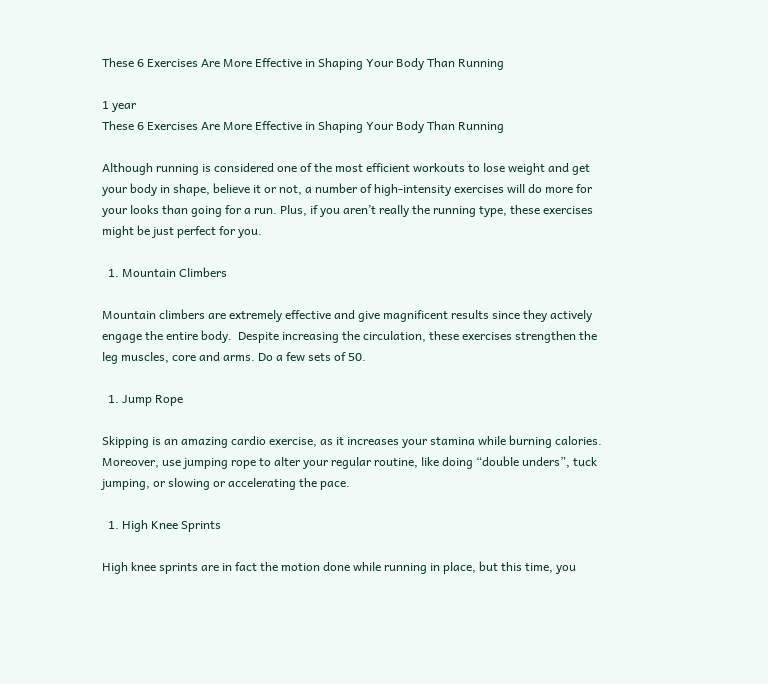These 6 Exercises Are More Effective in Shaping Your Body Than Running

1 year
These 6 Exercises Are More Effective in Shaping Your Body Than Running

Although running is considered one of the most efficient workouts to lose weight and get your body in shape, believe it or not, a number of high-intensity exercises will do more for your looks than going for a run. Plus, if you aren’t really the running type, these exercises might be just perfect for you.

  1. Mountain Climbers

Mountain climbers are extremely effective and give magnificent results since they actively engage the entire body.  Despite increasing the circulation, these exercises strengthen the leg muscles, core and arms. Do a few sets of 50.

  1. Jump Rope

Skipping is an amazing cardio exercise, as it increases your stamina while burning calories. Moreover, use jumping rope to alter your regular routine, like doing “double unders”, tuck jumping, or slowing or accelerating the pace.

  1. High Knee Sprints

High knee sprints are in fact the motion done while running in place, but this time, you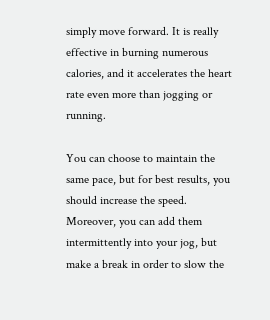simply move forward. It is really effective in burning numerous calories, and it accelerates the heart rate even more than jogging or running.

You can choose to maintain the same pace, but for best results, you should increase the speed. Moreover, you can add them intermittently into your jog, but make a break in order to slow the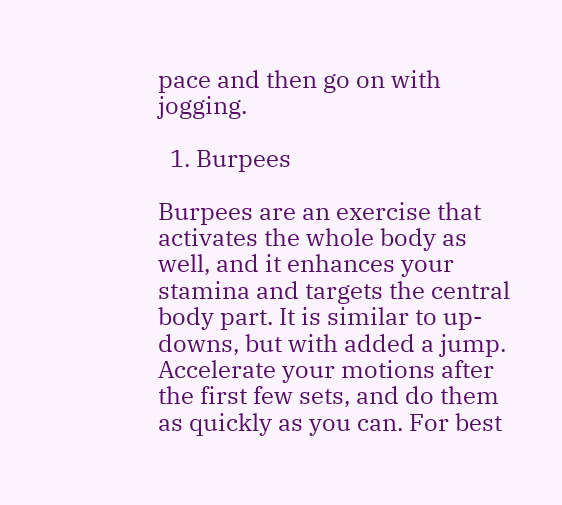pace and then go on with jogging.

  1. Burpees

Burpees are an exercise that activates the whole body as well, and it enhances your stamina and targets the central body part. It is similar to up-downs, but with added a jump. Accelerate your motions after the first few sets, and do them as quickly as you can. For best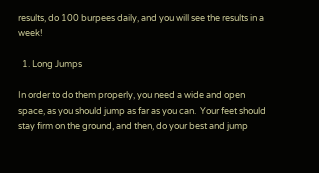results, do 100 burpees daily, and you will see the results in a week!

  1. Long Jumps

In order to do them properly, you need a wide and open space, as you should jump as far as you can.  Your feet should stay firm on the ground, and then, do your best and jump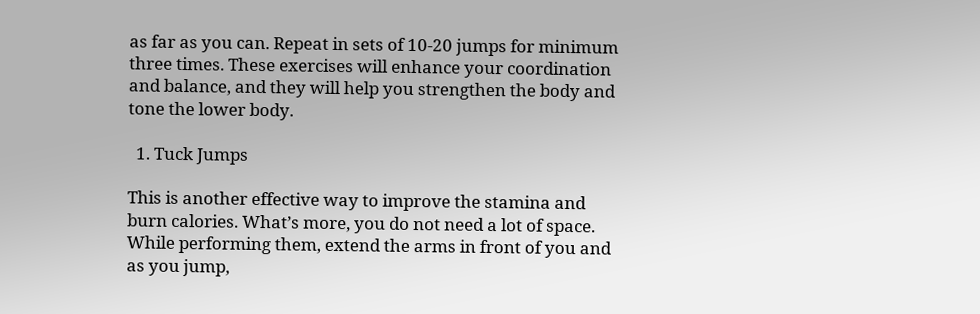as far as you can. Repeat in sets of 10-20 jumps for minimum three times. These exercises will enhance your coordination and balance, and they will help you strengthen the body and tone the lower body.

  1. Tuck Jumps

This is another effective way to improve the stamina and burn calories. What’s more, you do not need a lot of space. While performing them, extend the arms in front of you and as you jump,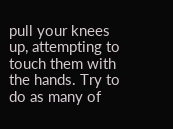pull your knees up, attempting to touch them with the hands. Try to do as many of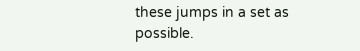these jumps in a set as possible.